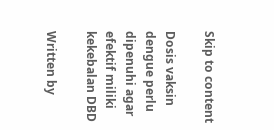Skip to content

Dosis vaksin dengue perlu dipenuhi agar efektif miliki kekebalan DBD

Written by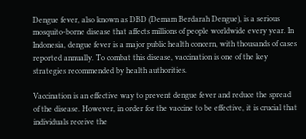Dengue fever, also known as DBD (Demam Berdarah Dengue), is a serious mosquito-borne disease that affects millions of people worldwide every year. In Indonesia, dengue fever is a major public health concern, with thousands of cases reported annually. To combat this disease, vaccination is one of the key strategies recommended by health authorities.

Vaccination is an effective way to prevent dengue fever and reduce the spread of the disease. However, in order for the vaccine to be effective, it is crucial that individuals receive the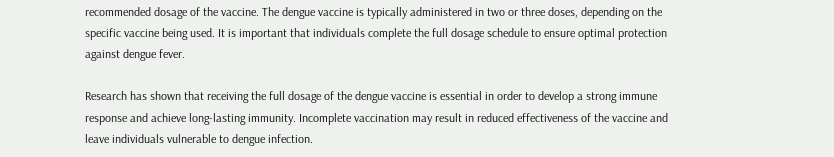recommended dosage of the vaccine. The dengue vaccine is typically administered in two or three doses, depending on the specific vaccine being used. It is important that individuals complete the full dosage schedule to ensure optimal protection against dengue fever.

Research has shown that receiving the full dosage of the dengue vaccine is essential in order to develop a strong immune response and achieve long-lasting immunity. Incomplete vaccination may result in reduced effectiveness of the vaccine and leave individuals vulnerable to dengue infection.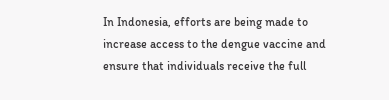In Indonesia, efforts are being made to increase access to the dengue vaccine and ensure that individuals receive the full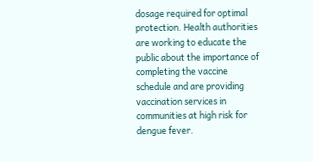dosage required for optimal protection. Health authorities are working to educate the public about the importance of completing the vaccine schedule and are providing vaccination services in communities at high risk for dengue fever.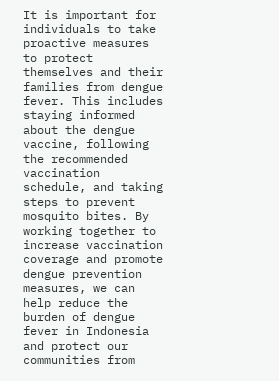It is important for individuals to take proactive measures to protect themselves and their families from dengue fever. This includes staying informed about the dengue vaccine, following the recommended vaccination schedule, and taking steps to prevent mosquito bites. By working together to increase vaccination coverage and promote dengue prevention measures, we can help reduce the burden of dengue fever in Indonesia and protect our communities from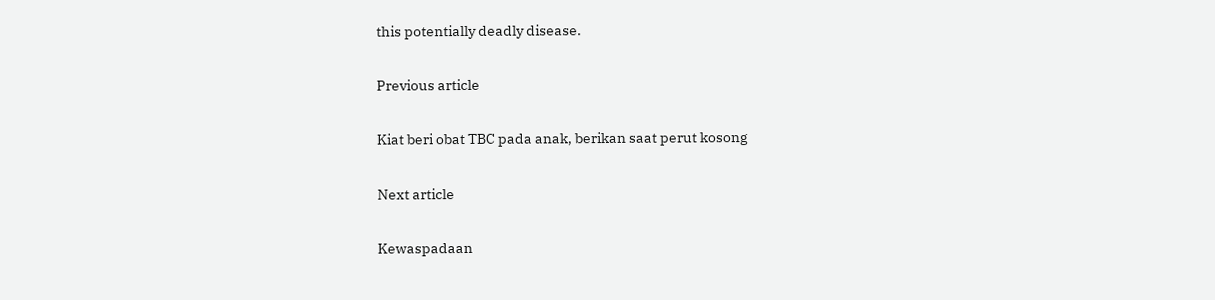this potentially deadly disease.

Previous article

Kiat beri obat TBC pada anak, berikan saat perut kosong

Next article

Kewaspadaan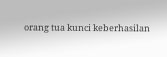orang tua kunci keberhasilan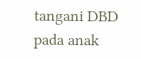tangani DBD pada anak